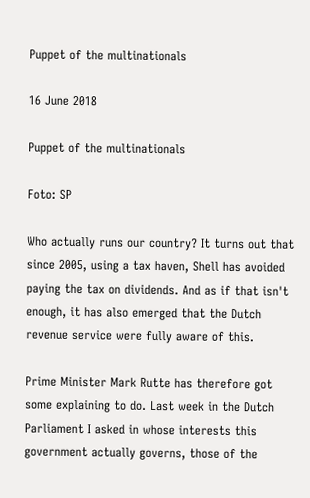Puppet of the multinationals

16 June 2018

Puppet of the multinationals

Foto: SP

Who actually runs our country? It turns out that since 2005, using a tax haven, Shell has avoided paying the tax on dividends. And as if that isn't enough, it has also emerged that the Dutch revenue service were fully aware of this.

Prime Minister Mark Rutte has therefore got some explaining to do. Last week in the Dutch Parliament I asked in whose interests this government actually governs, those of the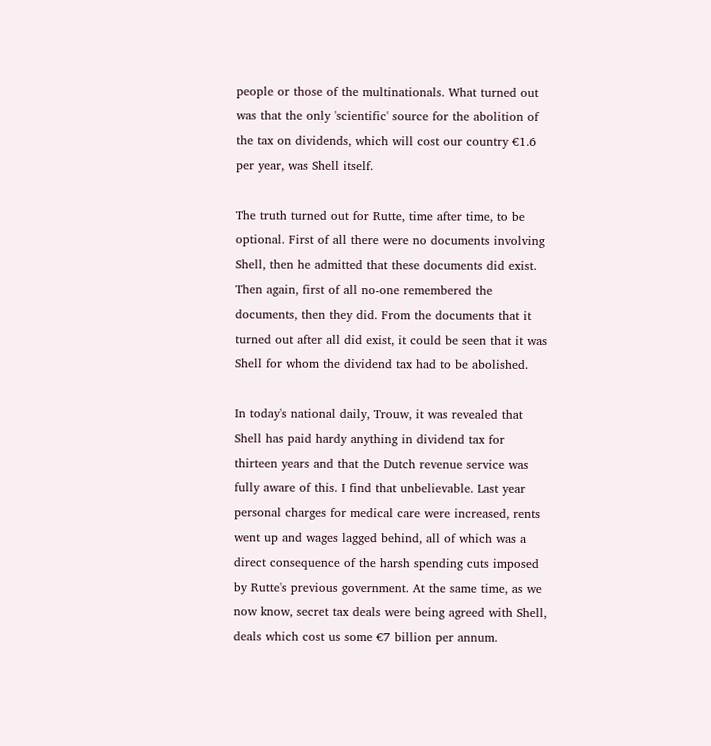people or those of the multinationals. What turned out was that the only 'scientific' source for the abolition of the tax on dividends, which will cost our country €1.6 per year, was Shell itself.

The truth turned out for Rutte, time after time, to be optional. First of all there were no documents involving Shell, then he admitted that these documents did exist. Then again, first of all no-one remembered the documents, then they did. From the documents that it turned out after all did exist, it could be seen that it was Shell for whom the dividend tax had to be abolished.

In today's national daily, Trouw, it was revealed that Shell has paid hardy anything in dividend tax for thirteen years and that the Dutch revenue service was fully aware of this. I find that unbelievable. Last year personal charges for medical care were increased, rents went up and wages lagged behind, all of which was a direct consequence of the harsh spending cuts imposed by Rutte's previous government. At the same time, as we now know, secret tax deals were being agreed with Shell, deals which cost us some €7 billion per annum.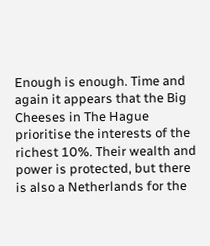Enough is enough. Time and again it appears that the Big Cheeses in The Hague prioritise the interests of the richest 10%. Their wealth and power is protected, but there is also a Netherlands for the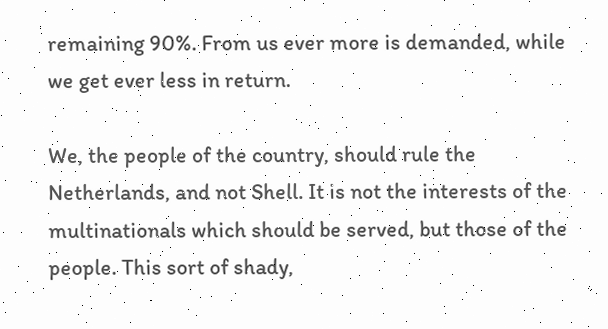remaining 90%. From us ever more is demanded, while we get ever less in return.

We, the people of the country, should rule the Netherlands, and not Shell. It is not the interests of the multinationals which should be served, but those of the people. This sort of shady,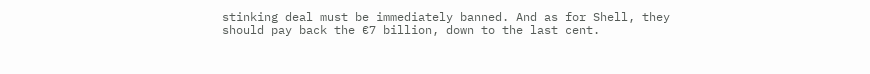stinking deal must be immediately banned. And as for Shell, they should pay back the €7 billion, down to the last cent.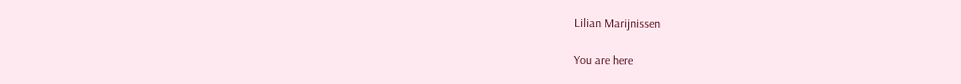Lilian Marijnissen

You are here